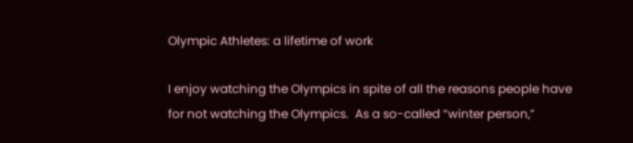Olympic Athletes: a lifetime of work

I enjoy watching the Olympics in spite of all the reasons people have for not watching the Olympics.  As a so-called “winter person,”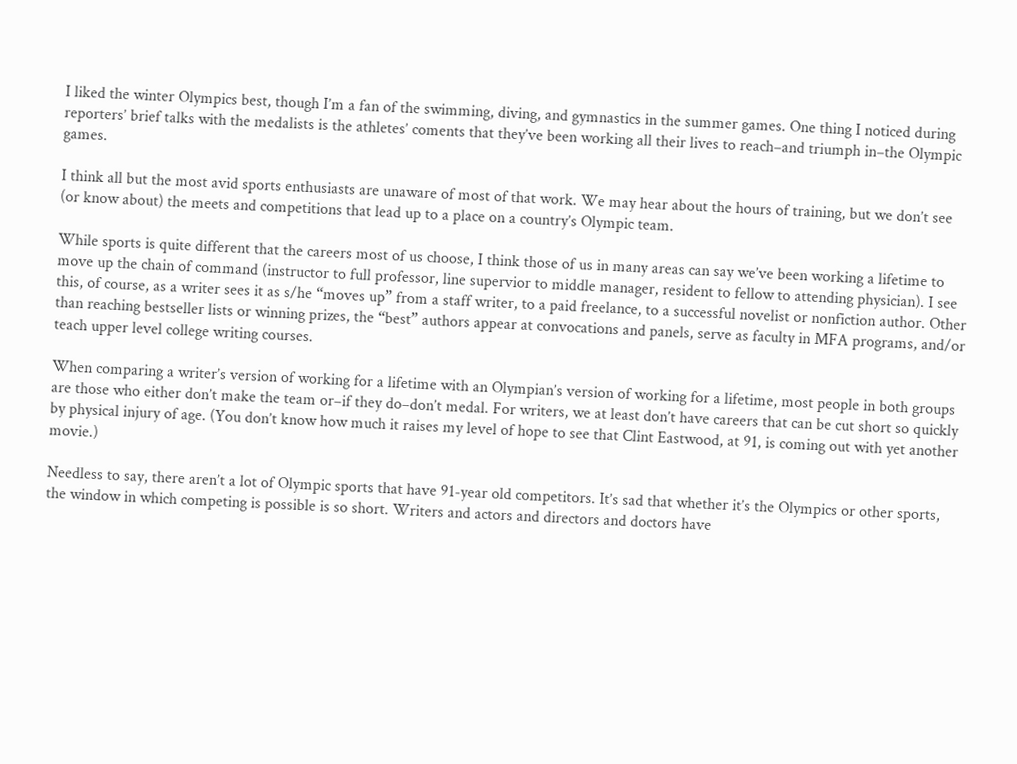I liked the winter Olympics best, though I’m a fan of the swimming, diving, and gymnastics in the summer games. One thing I noticed during reporters’ brief talks with the medalists is the athletes’ coments that they’ve been working all their lives to reach–and triumph in–the Olympic games.

I think all but the most avid sports enthusiasts are unaware of most of that work. We may hear about the hours of training, but we don’t see (or know about) the meets and competitions that lead up to a place on a country’s Olympic team.

While sports is quite different that the careers most of us choose, I think those of us in many areas can say we’ve been working a lifetime to move up the chain of command (instructor to full professor, line supervior to middle manager, resident to fellow to attending physician). I see this, of course, as a writer sees it as s/he “moves up” from a staff writer, to a paid freelance, to a successful novelist or nonfiction author. Other than reaching bestseller lists or winning prizes, the “best” authors appear at convocations and panels, serve as faculty in MFA programs, and/or teach upper level college writing courses.

When comparing a writer’s version of working for a lifetime with an Olympian’s version of working for a lifetime, most people in both groups are those who either don’t make the team or–if they do–don’t medal. For writers, we at least don’t have careers that can be cut short so quickly by physical injury of age. (You don’t know how much it raises my level of hope to see that Clint Eastwood, at 91, is coming out with yet another movie.)

Needless to say, there aren’t a lot of Olympic sports that have 91-year old competitors. It’s sad that whether it’s the Olympics or other sports, the window in which competing is possible is so short. Writers and actors and directors and doctors have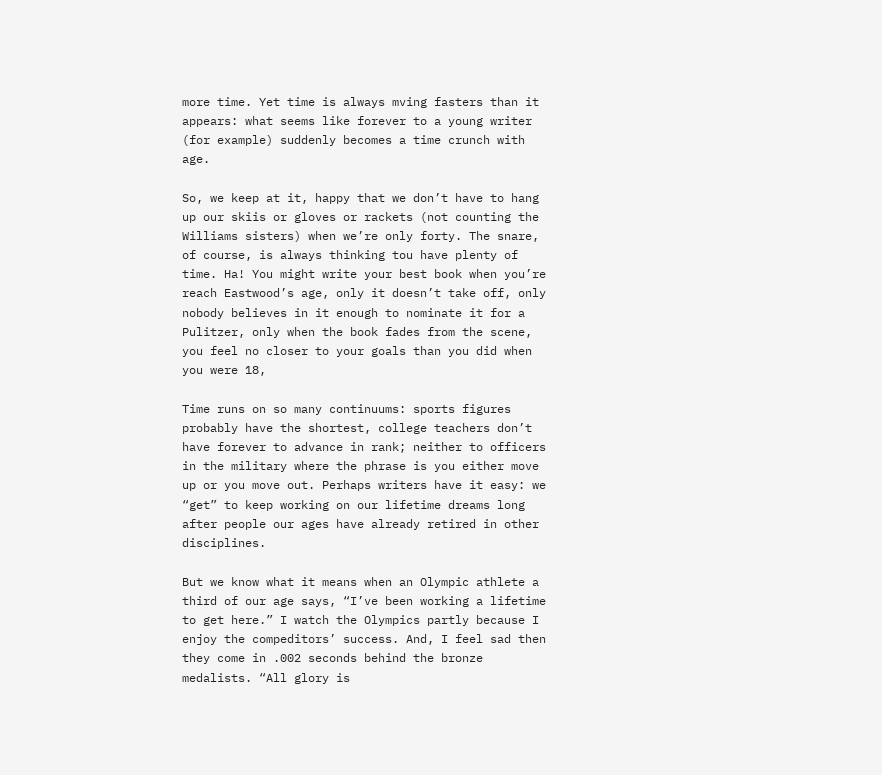more time. Yet time is always mving fasters than it appears: what seems like forever to a young writer (for example) suddenly becomes a time crunch with age.

So, we keep at it, happy that we don’t have to hang up our skiis or gloves or rackets (not counting the Williams sisters) when we’re only forty. The snare, of course, is always thinking tou have plenty of time. Ha! You might write your best book when you’re reach Eastwood’s age, only it doesn’t take off, only nobody believes in it enough to nominate it for a Pulitzer, only when the book fades from the scene, you feel no closer to your goals than you did when you were 18,

Time runs on so many continuums: sports figures probably have the shortest, college teachers don’t have forever to advance in rank; neither to officers in the military where the phrase is you either move up or you move out. Perhaps writers have it easy: we “get” to keep working on our lifetime dreams long after people our ages have already retired in other disciplines.

But we know what it means when an Olympic athlete a third of our age says, “I’ve been working a lifetime to get here.” I watch the Olympics partly because I enjoy the compeditors’ success. And, I feel sad then they come in .002 seconds behind the bronze medalists. “All glory is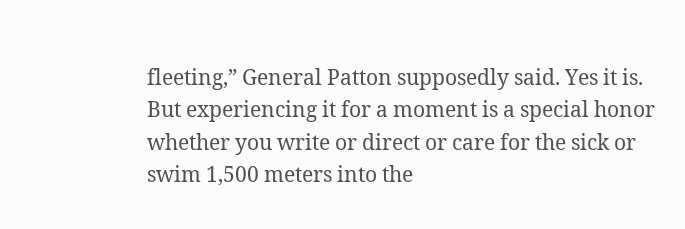fleeting,” General Patton supposedly said. Yes it is. But experiencing it for a moment is a special honor whether you write or direct or care for the sick or swim 1,500 meters into the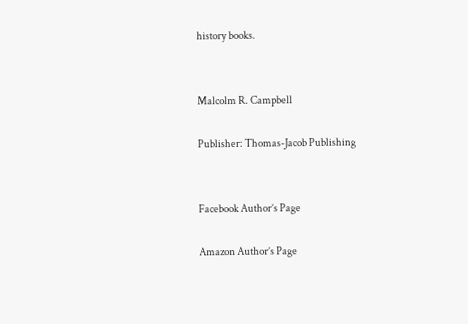history books.


Malcolm R. Campbell

Publisher: Thomas-Jacob Publishing


Facebook Author’s Page

Amazon Author’s Page